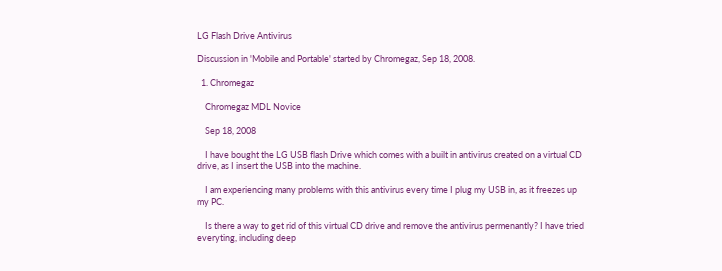LG Flash Drive Antivirus

Discussion in 'Mobile and Portable' started by Chromegaz, Sep 18, 2008.

  1. Chromegaz

    Chromegaz MDL Novice

    Sep 18, 2008

    I have bought the LG USB flash Drive which comes with a built in antivirus created on a virtual CD drive, as I insert the USB into the machine.

    I am experiencing many problems with this antivirus every time I plug my USB in, as it freezes up my PC.

    Is there a way to get rid of this virtual CD drive and remove the antivirus permenantly? I have tried everyting, including deep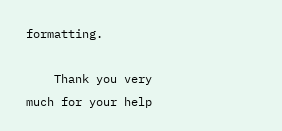formatting.

    Thank you very much for your help